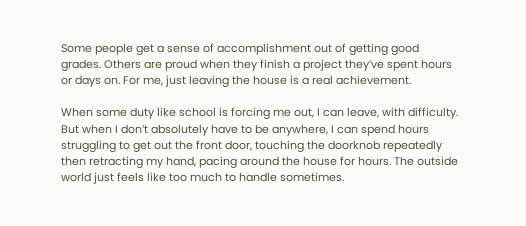Some people get a sense of accomplishment out of getting good grades. Others are proud when they finish a project they’ve spent hours or days on. For me, just leaving the house is a real achievement.

When some duty like school is forcing me out, I can leave, with difficulty. But when I don’t absolutely have to be anywhere, I can spend hours struggling to get out the front door, touching the doorknob repeatedly then retracting my hand, pacing around the house for hours. The outside world just feels like too much to handle sometimes.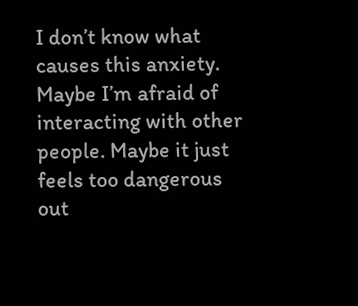I don’t know what causes this anxiety. Maybe I’m afraid of interacting with other people. Maybe it just feels too dangerous out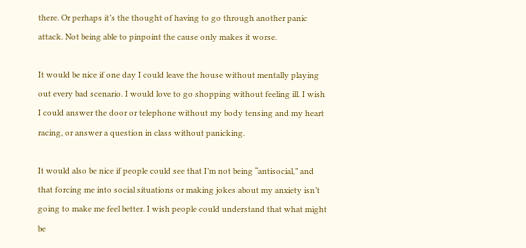there. Or perhaps it’s the thought of having to go through another panic attack. Not being able to pinpoint the cause only makes it worse.

It would be nice if one day I could leave the house without mentally playing out every bad scenario. I would love to go shopping without feeling ill. I wish I could answer the door or telephone without my body tensing and my heart racing, or answer a question in class without panicking.

It would also be nice if people could see that I’m not being “antisocial,” and that forcing me into social situations or making jokes about my anxiety isn’t going to make me feel better. I wish people could understand that what might be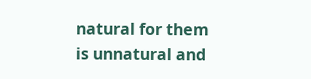natural for them is unnatural and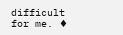difficult for me. ♦